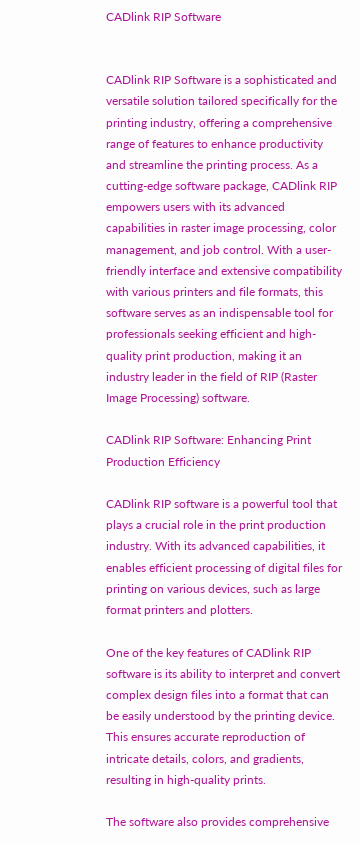CADlink RIP Software


CADlink RIP Software is a sophisticated and versatile solution tailored specifically for the printing industry, offering a comprehensive range of features to enhance productivity and streamline the printing process. As a cutting-edge software package, CADlink RIP empowers users with its advanced capabilities in raster image processing, color management, and job control. With a user-friendly interface and extensive compatibility with various printers and file formats, this software serves as an indispensable tool for professionals seeking efficient and high-quality print production, making it an industry leader in the field of RIP (Raster Image Processing) software.

CADlink RIP Software: Enhancing Print Production Efficiency

CADlink RIP software is a powerful tool that plays a crucial role in the print production industry. With its advanced capabilities, it enables efficient processing of digital files for printing on various devices, such as large format printers and plotters.

One of the key features of CADlink RIP software is its ability to interpret and convert complex design files into a format that can be easily understood by the printing device. This ensures accurate reproduction of intricate details, colors, and gradients, resulting in high-quality prints.

The software also provides comprehensive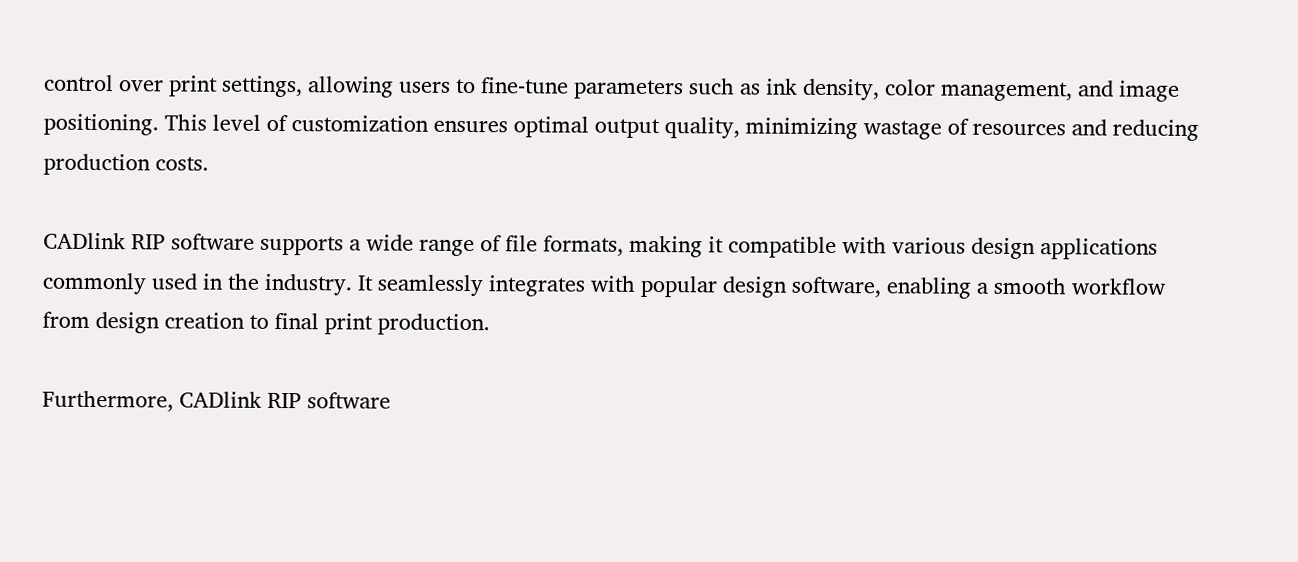control over print settings, allowing users to fine-tune parameters such as ink density, color management, and image positioning. This level of customization ensures optimal output quality, minimizing wastage of resources and reducing production costs.

CADlink RIP software supports a wide range of file formats, making it compatible with various design applications commonly used in the industry. It seamlessly integrates with popular design software, enabling a smooth workflow from design creation to final print production.

Furthermore, CADlink RIP software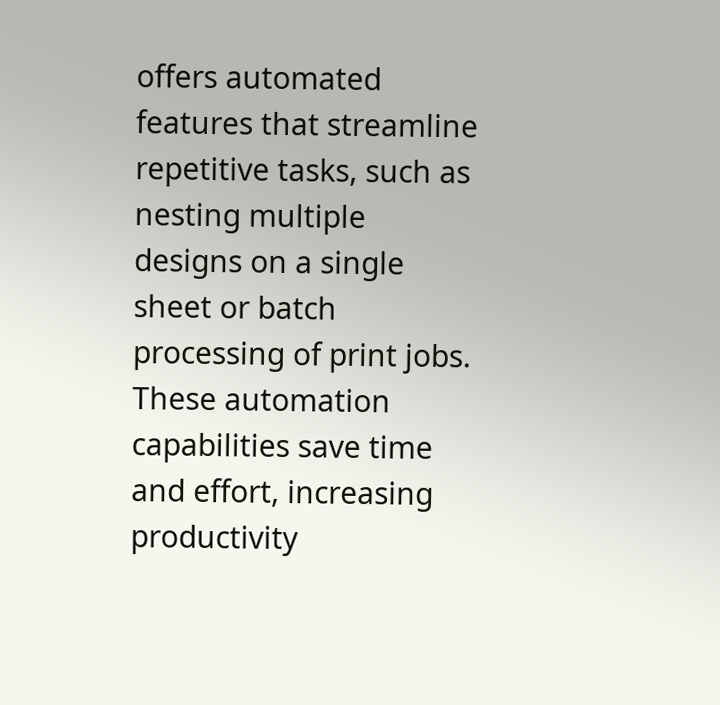offers automated features that streamline repetitive tasks, such as nesting multiple designs on a single sheet or batch processing of print jobs. These automation capabilities save time and effort, increasing productivity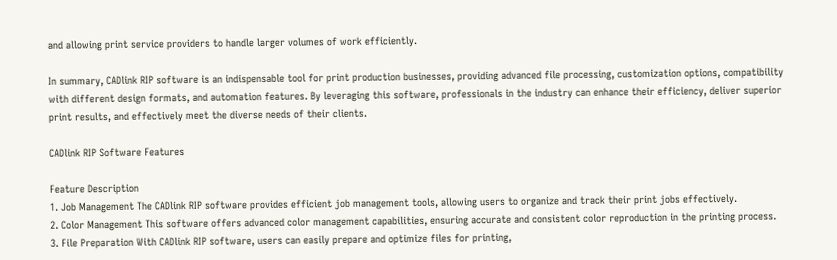and allowing print service providers to handle larger volumes of work efficiently.

In summary, CADlink RIP software is an indispensable tool for print production businesses, providing advanced file processing, customization options, compatibility with different design formats, and automation features. By leveraging this software, professionals in the industry can enhance their efficiency, deliver superior print results, and effectively meet the diverse needs of their clients.

CADlink RIP Software Features

Feature Description
1. Job Management The CADlink RIP software provides efficient job management tools, allowing users to organize and track their print jobs effectively.
2. Color Management This software offers advanced color management capabilities, ensuring accurate and consistent color reproduction in the printing process.
3. File Preparation With CADlink RIP software, users can easily prepare and optimize files for printing,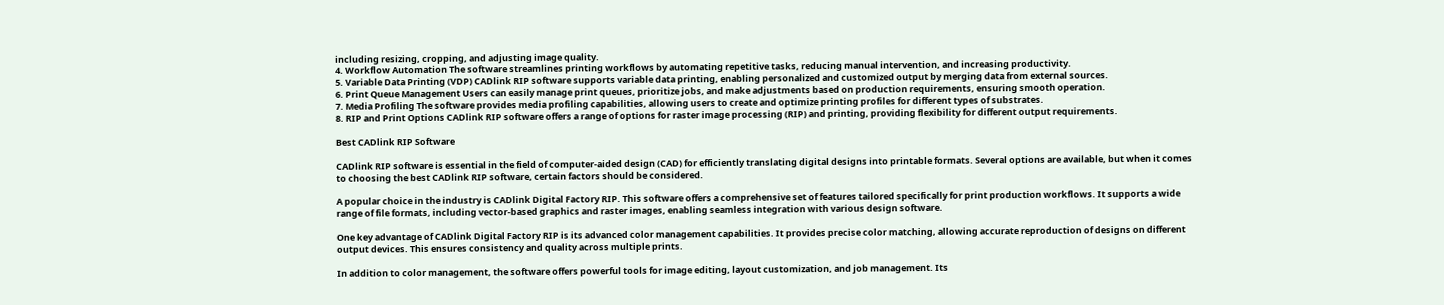including resizing, cropping, and adjusting image quality.
4. Workflow Automation The software streamlines printing workflows by automating repetitive tasks, reducing manual intervention, and increasing productivity.
5. Variable Data Printing (VDP) CADlink RIP software supports variable data printing, enabling personalized and customized output by merging data from external sources.
6. Print Queue Management Users can easily manage print queues, prioritize jobs, and make adjustments based on production requirements, ensuring smooth operation.
7. Media Profiling The software provides media profiling capabilities, allowing users to create and optimize printing profiles for different types of substrates.
8. RIP and Print Options CADlink RIP software offers a range of options for raster image processing (RIP) and printing, providing flexibility for different output requirements.

Best CADlink RIP Software

CADlink RIP software is essential in the field of computer-aided design (CAD) for efficiently translating digital designs into printable formats. Several options are available, but when it comes to choosing the best CADlink RIP software, certain factors should be considered.

A popular choice in the industry is CADlink Digital Factory RIP. This software offers a comprehensive set of features tailored specifically for print production workflows. It supports a wide range of file formats, including vector-based graphics and raster images, enabling seamless integration with various design software.

One key advantage of CADlink Digital Factory RIP is its advanced color management capabilities. It provides precise color matching, allowing accurate reproduction of designs on different output devices. This ensures consistency and quality across multiple prints.

In addition to color management, the software offers powerful tools for image editing, layout customization, and job management. Its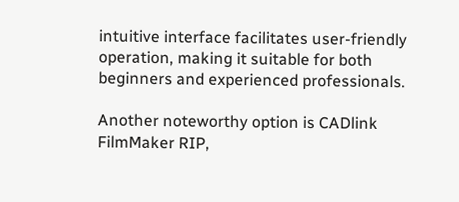intuitive interface facilitates user-friendly operation, making it suitable for both beginners and experienced professionals.

Another noteworthy option is CADlink FilmMaker RIP,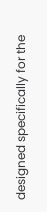designed specifically for the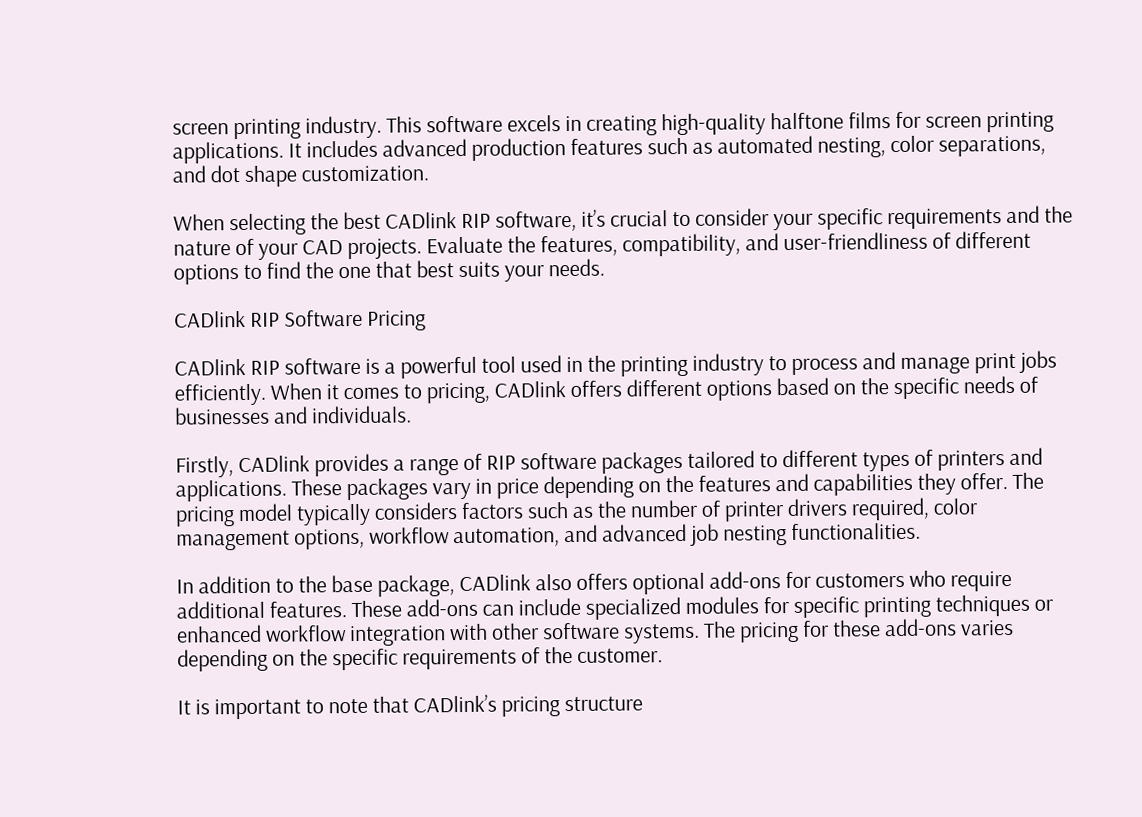screen printing industry. This software excels in creating high-quality halftone films for screen printing applications. It includes advanced production features such as automated nesting, color separations, and dot shape customization.

When selecting the best CADlink RIP software, it’s crucial to consider your specific requirements and the nature of your CAD projects. Evaluate the features, compatibility, and user-friendliness of different options to find the one that best suits your needs.

CADlink RIP Software Pricing

CADlink RIP software is a powerful tool used in the printing industry to process and manage print jobs efficiently. When it comes to pricing, CADlink offers different options based on the specific needs of businesses and individuals.

Firstly, CADlink provides a range of RIP software packages tailored to different types of printers and applications. These packages vary in price depending on the features and capabilities they offer. The pricing model typically considers factors such as the number of printer drivers required, color management options, workflow automation, and advanced job nesting functionalities.

In addition to the base package, CADlink also offers optional add-ons for customers who require additional features. These add-ons can include specialized modules for specific printing techniques or enhanced workflow integration with other software systems. The pricing for these add-ons varies depending on the specific requirements of the customer.

It is important to note that CADlink’s pricing structure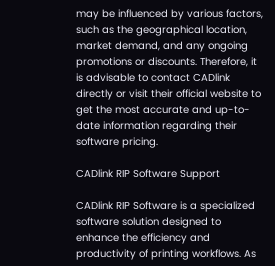may be influenced by various factors, such as the geographical location, market demand, and any ongoing promotions or discounts. Therefore, it is advisable to contact CADlink directly or visit their official website to get the most accurate and up-to-date information regarding their software pricing.

CADlink RIP Software Support

CADlink RIP Software is a specialized software solution designed to enhance the efficiency and productivity of printing workflows. As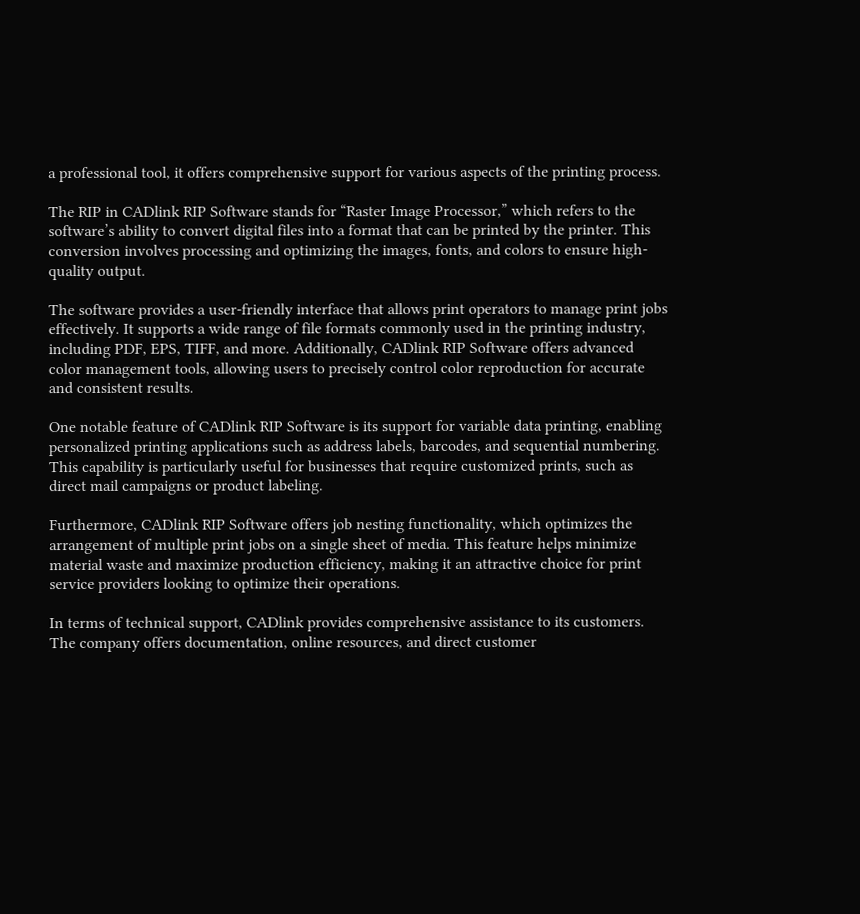a professional tool, it offers comprehensive support for various aspects of the printing process.

The RIP in CADlink RIP Software stands for “Raster Image Processor,” which refers to the software’s ability to convert digital files into a format that can be printed by the printer. This conversion involves processing and optimizing the images, fonts, and colors to ensure high-quality output.

The software provides a user-friendly interface that allows print operators to manage print jobs effectively. It supports a wide range of file formats commonly used in the printing industry, including PDF, EPS, TIFF, and more. Additionally, CADlink RIP Software offers advanced color management tools, allowing users to precisely control color reproduction for accurate and consistent results.

One notable feature of CADlink RIP Software is its support for variable data printing, enabling personalized printing applications such as address labels, barcodes, and sequential numbering. This capability is particularly useful for businesses that require customized prints, such as direct mail campaigns or product labeling.

Furthermore, CADlink RIP Software offers job nesting functionality, which optimizes the arrangement of multiple print jobs on a single sheet of media. This feature helps minimize material waste and maximize production efficiency, making it an attractive choice for print service providers looking to optimize their operations.

In terms of technical support, CADlink provides comprehensive assistance to its customers. The company offers documentation, online resources, and direct customer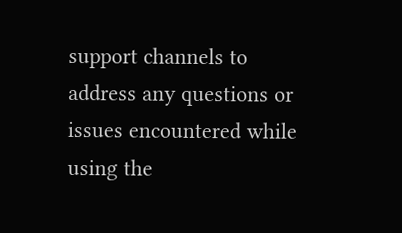support channels to address any questions or issues encountered while using the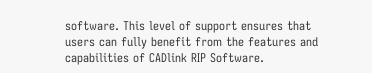software. This level of support ensures that users can fully benefit from the features and capabilities of CADlink RIP Software.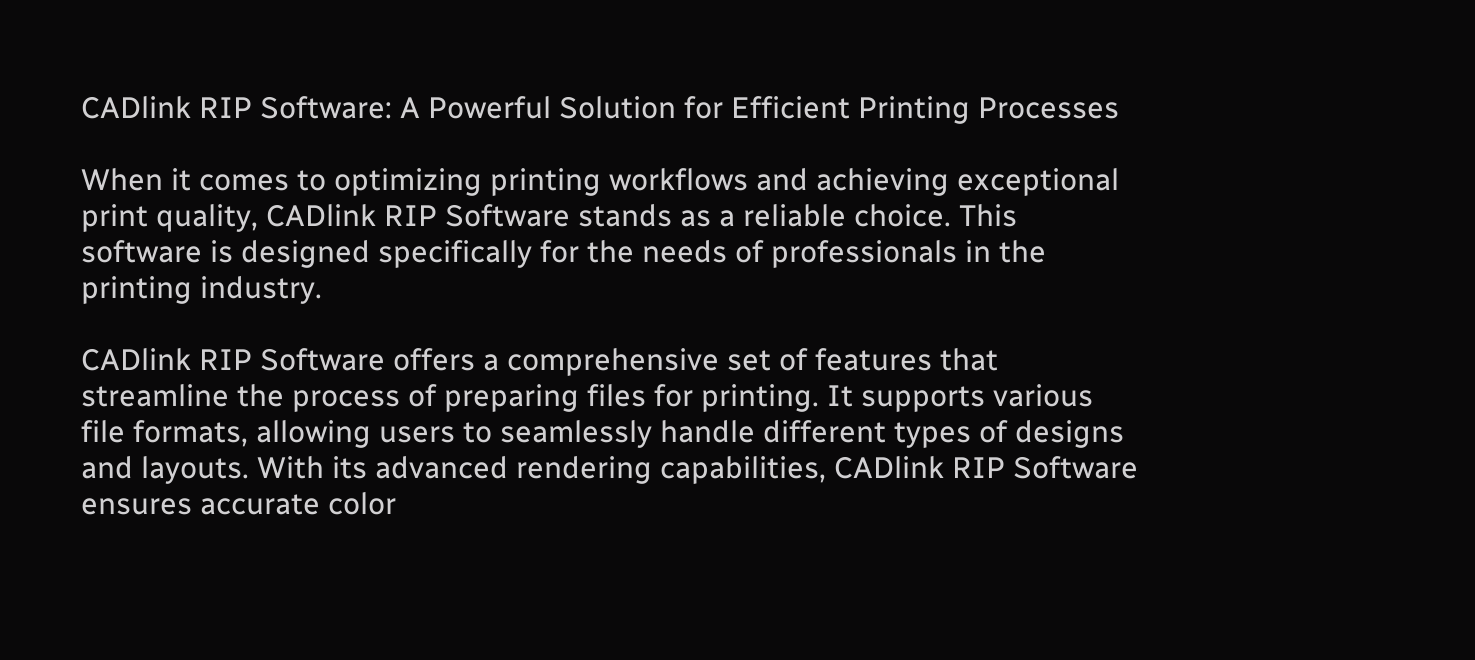CADlink RIP Software: A Powerful Solution for Efficient Printing Processes

When it comes to optimizing printing workflows and achieving exceptional print quality, CADlink RIP Software stands as a reliable choice. This software is designed specifically for the needs of professionals in the printing industry.

CADlink RIP Software offers a comprehensive set of features that streamline the process of preparing files for printing. It supports various file formats, allowing users to seamlessly handle different types of designs and layouts. With its advanced rendering capabilities, CADlink RIP Software ensures accurate color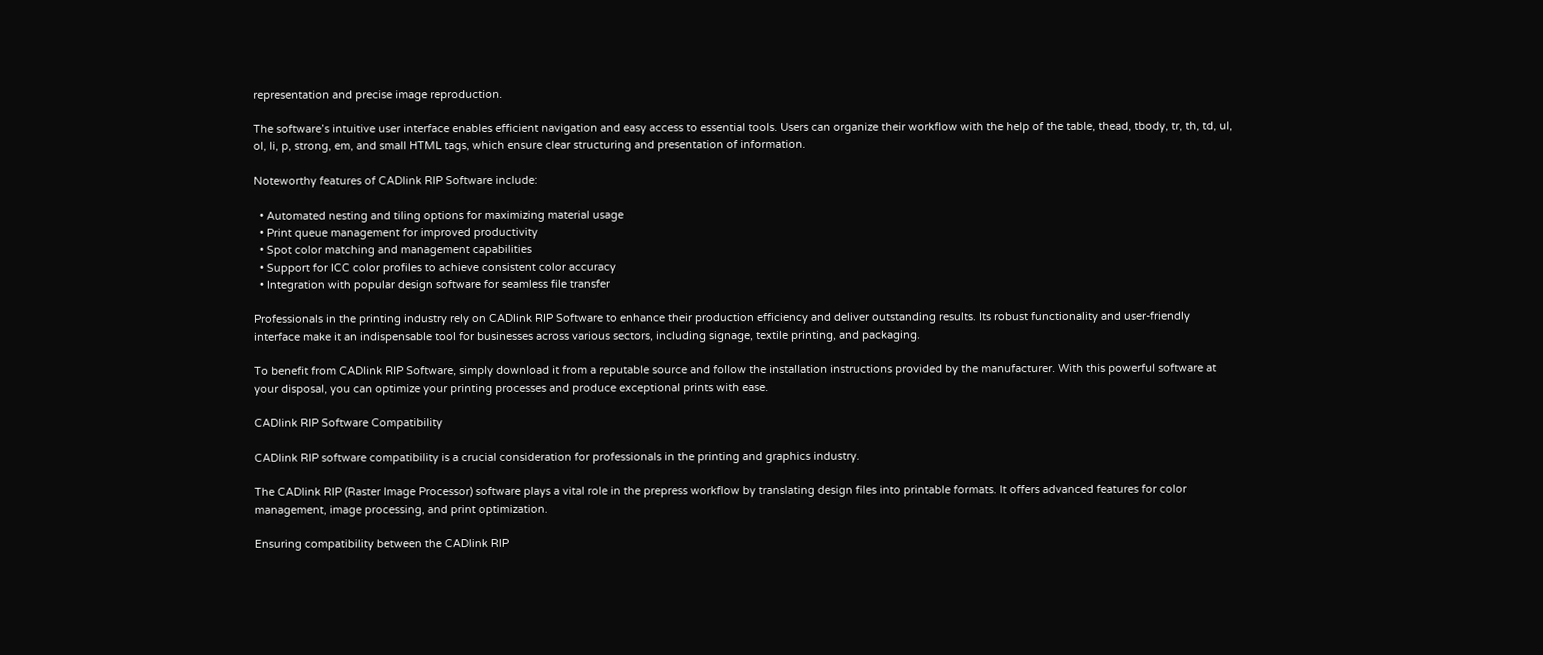representation and precise image reproduction.

The software’s intuitive user interface enables efficient navigation and easy access to essential tools. Users can organize their workflow with the help of the table, thead, tbody, tr, th, td, ul, ol, li, p, strong, em, and small HTML tags, which ensure clear structuring and presentation of information.

Noteworthy features of CADlink RIP Software include:

  • Automated nesting and tiling options for maximizing material usage
  • Print queue management for improved productivity
  • Spot color matching and management capabilities
  • Support for ICC color profiles to achieve consistent color accuracy
  • Integration with popular design software for seamless file transfer

Professionals in the printing industry rely on CADlink RIP Software to enhance their production efficiency and deliver outstanding results. Its robust functionality and user-friendly interface make it an indispensable tool for businesses across various sectors, including signage, textile printing, and packaging.

To benefit from CADlink RIP Software, simply download it from a reputable source and follow the installation instructions provided by the manufacturer. With this powerful software at your disposal, you can optimize your printing processes and produce exceptional prints with ease.

CADlink RIP Software Compatibility

CADlink RIP software compatibility is a crucial consideration for professionals in the printing and graphics industry.

The CADlink RIP (Raster Image Processor) software plays a vital role in the prepress workflow by translating design files into printable formats. It offers advanced features for color management, image processing, and print optimization.

Ensuring compatibility between the CADlink RIP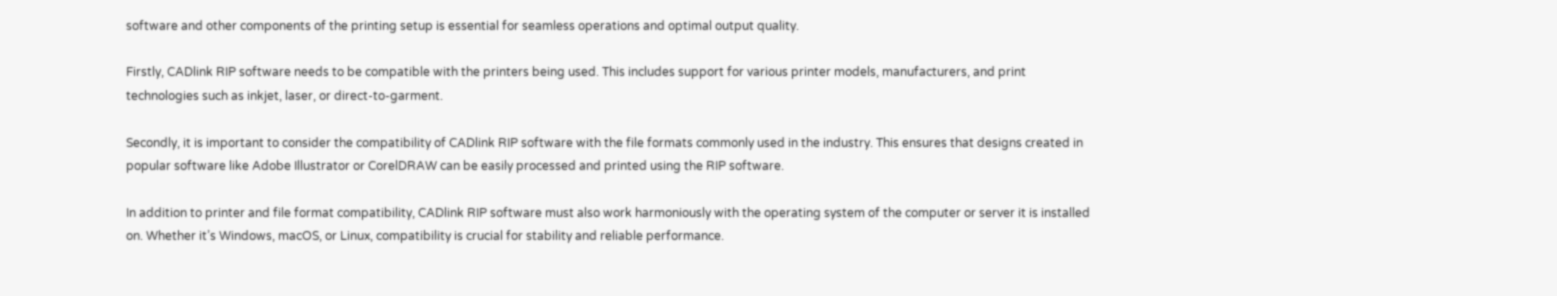software and other components of the printing setup is essential for seamless operations and optimal output quality.

Firstly, CADlink RIP software needs to be compatible with the printers being used. This includes support for various printer models, manufacturers, and print technologies such as inkjet, laser, or direct-to-garment.

Secondly, it is important to consider the compatibility of CADlink RIP software with the file formats commonly used in the industry. This ensures that designs created in popular software like Adobe Illustrator or CorelDRAW can be easily processed and printed using the RIP software.

In addition to printer and file format compatibility, CADlink RIP software must also work harmoniously with the operating system of the computer or server it is installed on. Whether it’s Windows, macOS, or Linux, compatibility is crucial for stability and reliable performance.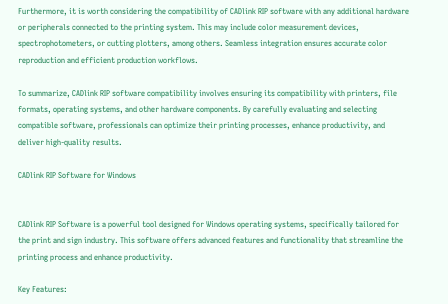Furthermore, it is worth considering the compatibility of CADlink RIP software with any additional hardware or peripherals connected to the printing system. This may include color measurement devices, spectrophotometers, or cutting plotters, among others. Seamless integration ensures accurate color reproduction and efficient production workflows.

To summarize, CADlink RIP software compatibility involves ensuring its compatibility with printers, file formats, operating systems, and other hardware components. By carefully evaluating and selecting compatible software, professionals can optimize their printing processes, enhance productivity, and deliver high-quality results.

CADlink RIP Software for Windows


CADlink RIP Software is a powerful tool designed for Windows operating systems, specifically tailored for the print and sign industry. This software offers advanced features and functionality that streamline the printing process and enhance productivity.

Key Features: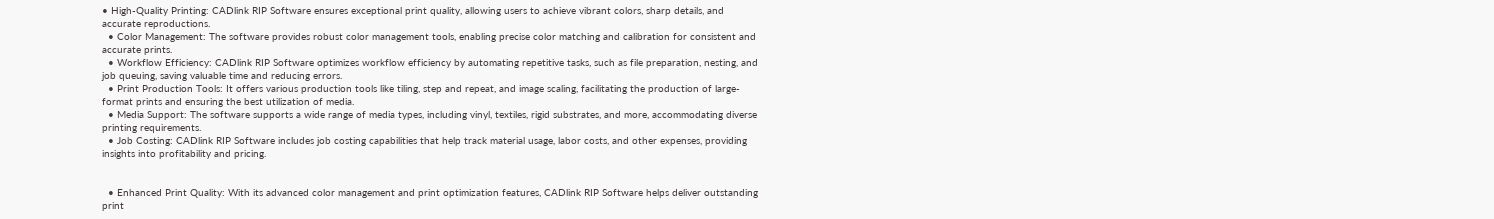• High-Quality Printing: CADlink RIP Software ensures exceptional print quality, allowing users to achieve vibrant colors, sharp details, and accurate reproductions.
  • Color Management: The software provides robust color management tools, enabling precise color matching and calibration for consistent and accurate prints.
  • Workflow Efficiency: CADlink RIP Software optimizes workflow efficiency by automating repetitive tasks, such as file preparation, nesting, and job queuing, saving valuable time and reducing errors.
  • Print Production Tools: It offers various production tools like tiling, step and repeat, and image scaling, facilitating the production of large-format prints and ensuring the best utilization of media.
  • Media Support: The software supports a wide range of media types, including vinyl, textiles, rigid substrates, and more, accommodating diverse printing requirements.
  • Job Costing: CADlink RIP Software includes job costing capabilities that help track material usage, labor costs, and other expenses, providing insights into profitability and pricing.


  • Enhanced Print Quality: With its advanced color management and print optimization features, CADlink RIP Software helps deliver outstanding print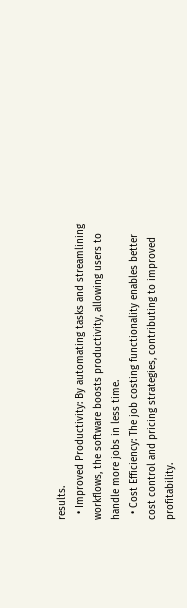results.
  • Improved Productivity: By automating tasks and streamlining workflows, the software boosts productivity, allowing users to handle more jobs in less time.
  • Cost Efficiency: The job costing functionality enables better cost control and pricing strategies, contributing to improved profitability.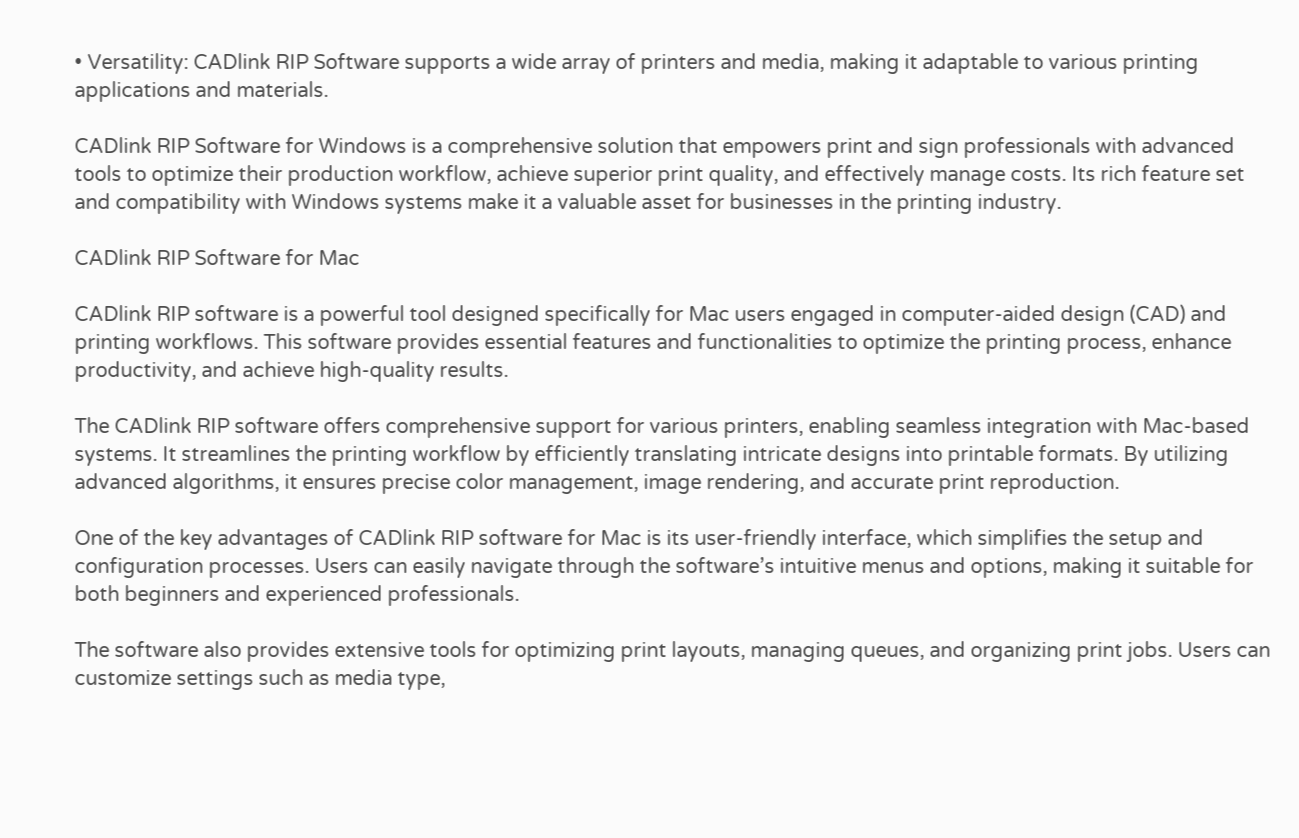• Versatility: CADlink RIP Software supports a wide array of printers and media, making it adaptable to various printing applications and materials.

CADlink RIP Software for Windows is a comprehensive solution that empowers print and sign professionals with advanced tools to optimize their production workflow, achieve superior print quality, and effectively manage costs. Its rich feature set and compatibility with Windows systems make it a valuable asset for businesses in the printing industry.

CADlink RIP Software for Mac

CADlink RIP software is a powerful tool designed specifically for Mac users engaged in computer-aided design (CAD) and printing workflows. This software provides essential features and functionalities to optimize the printing process, enhance productivity, and achieve high-quality results.

The CADlink RIP software offers comprehensive support for various printers, enabling seamless integration with Mac-based systems. It streamlines the printing workflow by efficiently translating intricate designs into printable formats. By utilizing advanced algorithms, it ensures precise color management, image rendering, and accurate print reproduction.

One of the key advantages of CADlink RIP software for Mac is its user-friendly interface, which simplifies the setup and configuration processes. Users can easily navigate through the software’s intuitive menus and options, making it suitable for both beginners and experienced professionals.

The software also provides extensive tools for optimizing print layouts, managing queues, and organizing print jobs. Users can customize settings such as media type,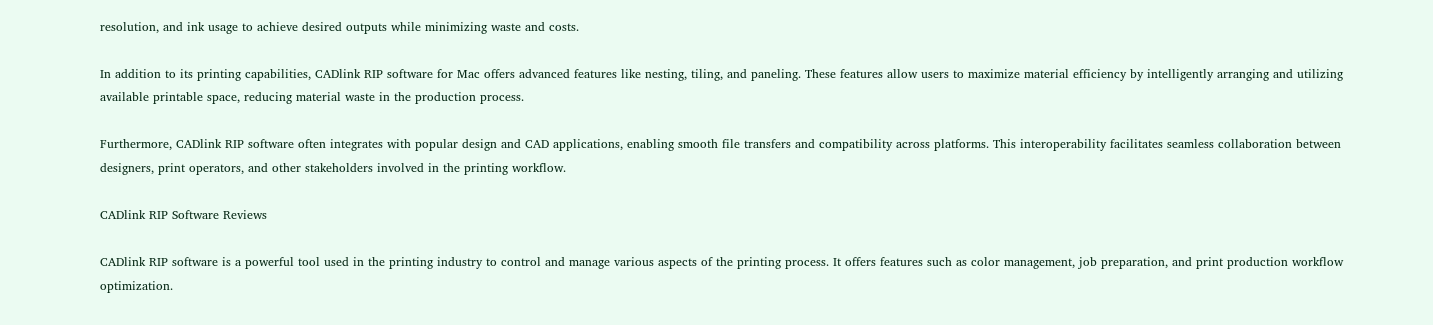resolution, and ink usage to achieve desired outputs while minimizing waste and costs.

In addition to its printing capabilities, CADlink RIP software for Mac offers advanced features like nesting, tiling, and paneling. These features allow users to maximize material efficiency by intelligently arranging and utilizing available printable space, reducing material waste in the production process.

Furthermore, CADlink RIP software often integrates with popular design and CAD applications, enabling smooth file transfers and compatibility across platforms. This interoperability facilitates seamless collaboration between designers, print operators, and other stakeholders involved in the printing workflow.

CADlink RIP Software Reviews

CADlink RIP software is a powerful tool used in the printing industry to control and manage various aspects of the printing process. It offers features such as color management, job preparation, and print production workflow optimization.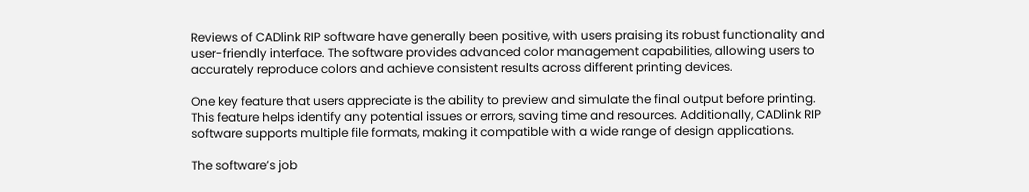Reviews of CADlink RIP software have generally been positive, with users praising its robust functionality and user-friendly interface. The software provides advanced color management capabilities, allowing users to accurately reproduce colors and achieve consistent results across different printing devices.

One key feature that users appreciate is the ability to preview and simulate the final output before printing. This feature helps identify any potential issues or errors, saving time and resources. Additionally, CADlink RIP software supports multiple file formats, making it compatible with a wide range of design applications.

The software’s job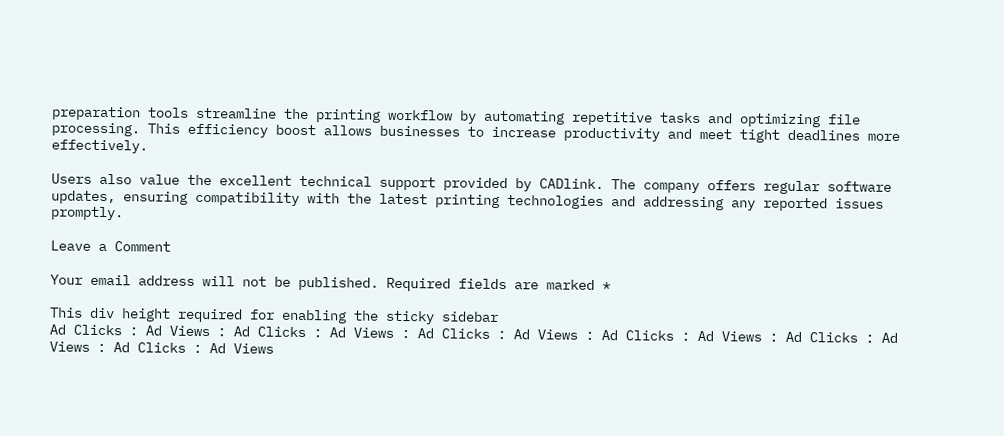preparation tools streamline the printing workflow by automating repetitive tasks and optimizing file processing. This efficiency boost allows businesses to increase productivity and meet tight deadlines more effectively.

Users also value the excellent technical support provided by CADlink. The company offers regular software updates, ensuring compatibility with the latest printing technologies and addressing any reported issues promptly.

Leave a Comment

Your email address will not be published. Required fields are marked *

This div height required for enabling the sticky sidebar
Ad Clicks : Ad Views : Ad Clicks : Ad Views : Ad Clicks : Ad Views : Ad Clicks : Ad Views : Ad Clicks : Ad Views : Ad Clicks : Ad Views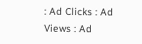: Ad Clicks : Ad Views : Ad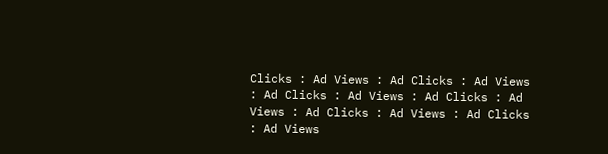Clicks : Ad Views : Ad Clicks : Ad Views : Ad Clicks : Ad Views : Ad Clicks : Ad Views : Ad Clicks : Ad Views : Ad Clicks : Ad Views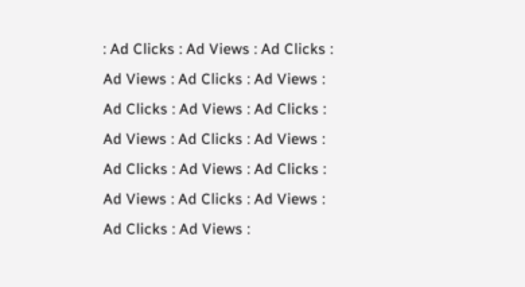: Ad Clicks : Ad Views : Ad Clicks : Ad Views : Ad Clicks : Ad Views : Ad Clicks : Ad Views : Ad Clicks : Ad Views : Ad Clicks : Ad Views : Ad Clicks : Ad Views : Ad Clicks : Ad Views : Ad Clicks : Ad Views : Ad Clicks : Ad Views :